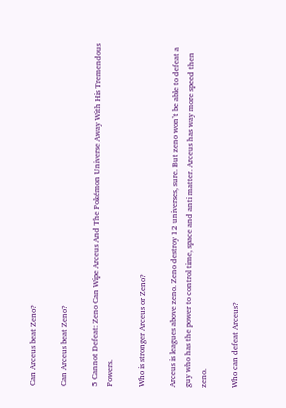Can Arceus beat Zeno?

Can Arceus beat Zeno?

5 Cannot Defeat: Zeno Can Wipe Arceus And The Pokémon Universe Away With His Tremendous Powers.

Who is stronger Arceus or Zeno?

Arceus is leagues above zeno. Zeno destroy 12 universes, sure. But zeno won’t be able to defeat a guy who has the power to control time, space and anti matter. Arceus has way more speed then zeno.

Who can defeat Arceus?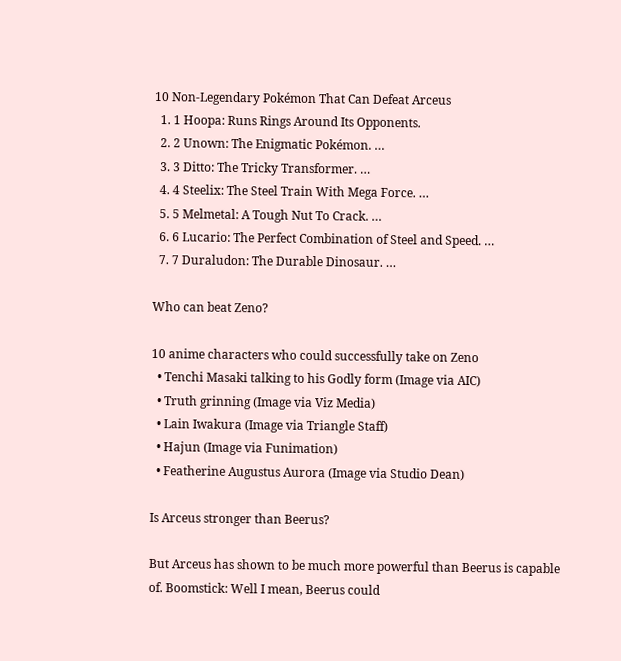10 Non-Legendary Pokémon That Can Defeat Arceus
  1. 1 Hoopa: Runs Rings Around Its Opponents.
  2. 2 Unown: The Enigmatic Pokémon. …
  3. 3 Ditto: The Tricky Transformer. …
  4. 4 Steelix: The Steel Train With Mega Force. …
  5. 5 Melmetal: A Tough Nut To Crack. …
  6. 6 Lucario: The Perfect Combination of Steel and Speed. …
  7. 7 Duraludon: The Durable Dinosaur. …

Who can beat Zeno?

10 anime characters who could successfully take on Zeno
  • Tenchi Masaki talking to his Godly form (Image via AIC)
  • Truth grinning (Image via Viz Media)
  • Lain Iwakura (Image via Triangle Staff)
  • Hajun (Image via Funimation)
  • Featherine Augustus Aurora (Image via Studio Dean)

Is Arceus stronger than Beerus?

But Arceus has shown to be much more powerful than Beerus is capable of. Boomstick: Well I mean, Beerus could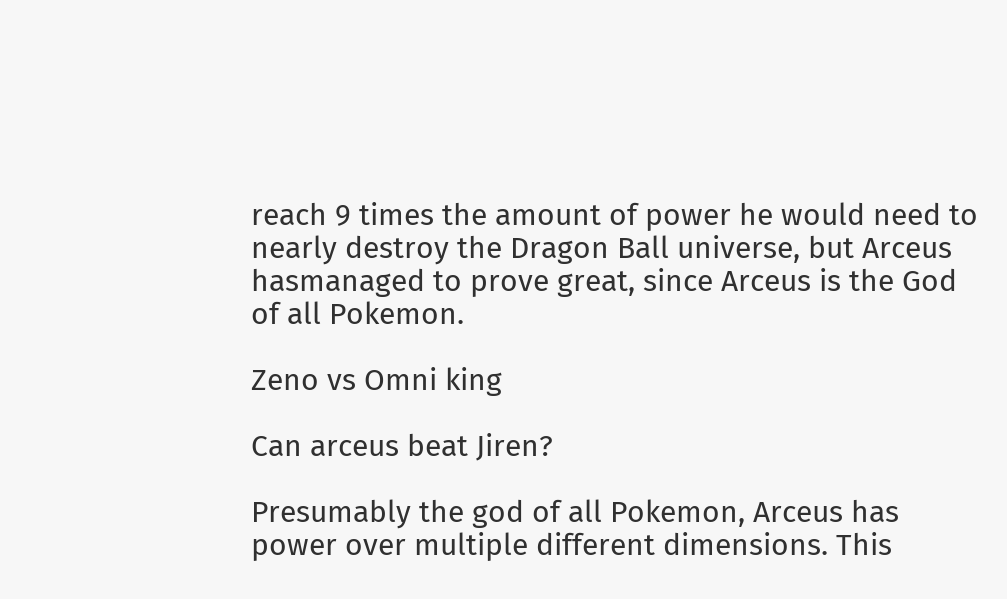reach 9 times the amount of power he would need to nearly destroy the Dragon Ball universe, but Arceus hasmanaged to prove great, since Arceus is the God of all Pokemon.

Zeno vs Omni king

Can arceus beat Jiren?

Presumably the god of all Pokemon, Arceus has power over multiple different dimensions. This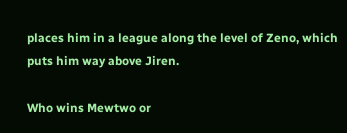places him in a league along the level of Zeno, which puts him way above Jiren.

Who wins Mewtwo or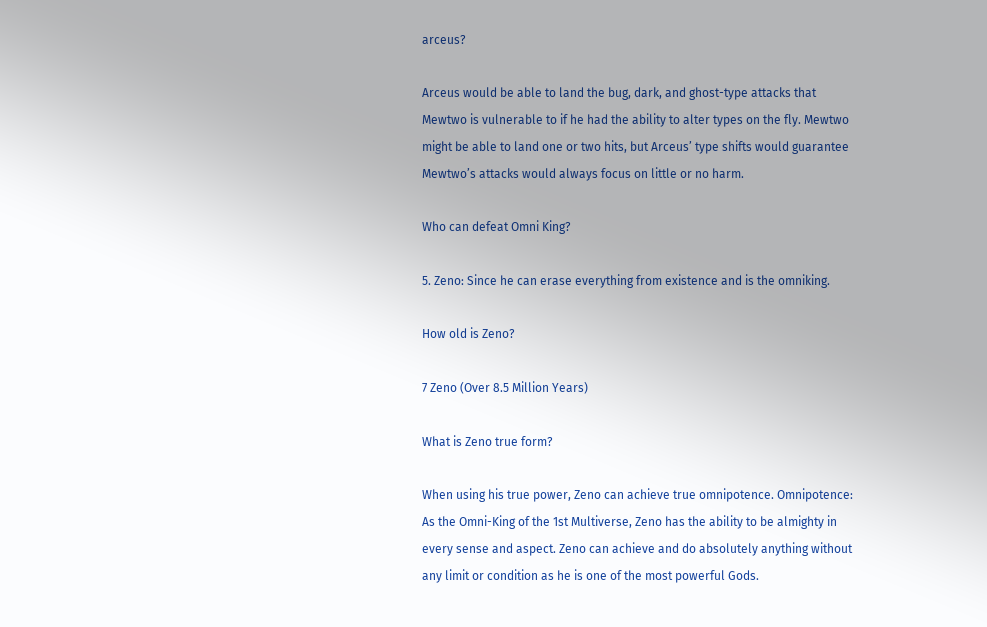arceus?

Arceus would be able to land the bug, dark, and ghost-type attacks that Mewtwo is vulnerable to if he had the ability to alter types on the fly. Mewtwo might be able to land one or two hits, but Arceus’ type shifts would guarantee Mewtwo’s attacks would always focus on little or no harm.

Who can defeat Omni King?

5. Zeno: Since he can erase everything from existence and is the omniking.

How old is Zeno?

7 Zeno (Over 8.5 Million Years)

What is Zeno true form?

When using his true power, Zeno can achieve true omnipotence. Omnipotence: As the Omni-King of the 1st Multiverse, Zeno has the ability to be almighty in every sense and aspect. Zeno can achieve and do absolutely anything without any limit or condition as he is one of the most powerful Gods.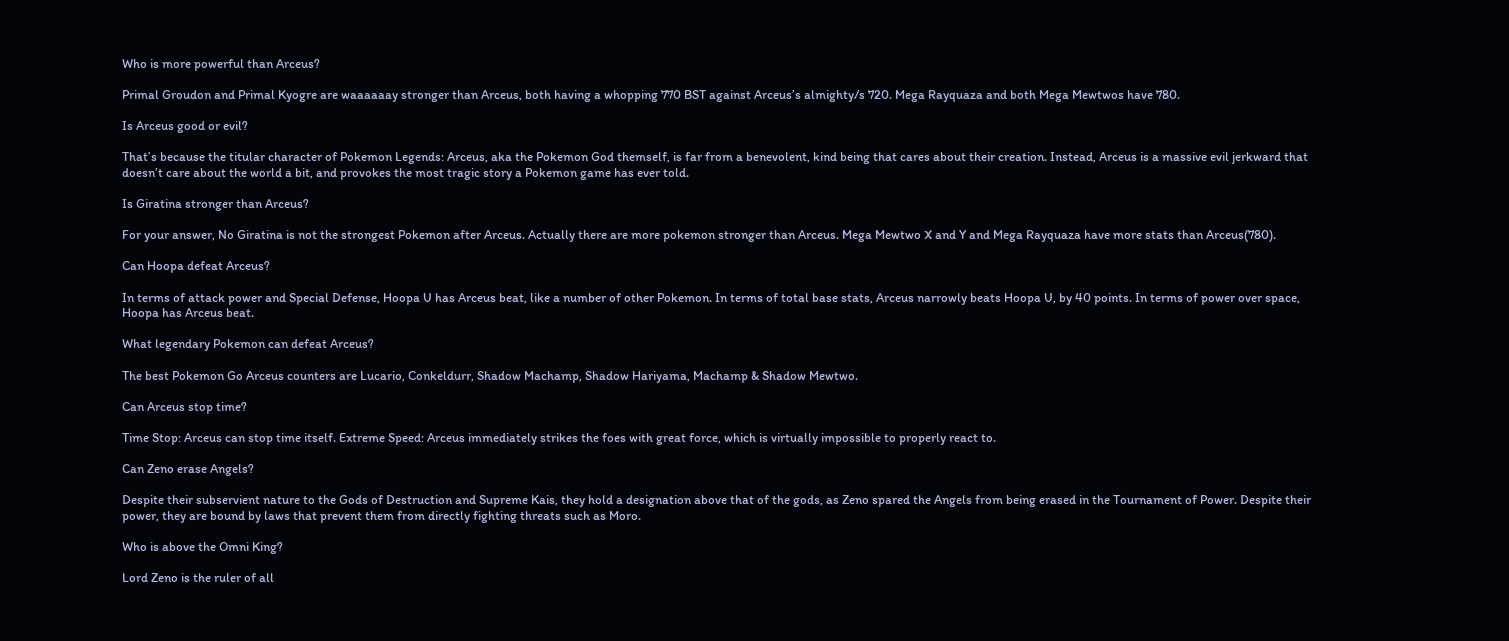Who is more powerful than Arceus?

Primal Groudon and Primal Kyogre are waaaaaay stronger than Arceus, both having a whopping 770 BST against Arceus’s almighty/s 720. Mega Rayquaza and both Mega Mewtwos have 780.

Is Arceus good or evil?

That’s because the titular character of Pokemon Legends: Arceus, aka the Pokemon God themself, is far from a benevolent, kind being that cares about their creation. Instead, Arceus is a massive evil jerkward that doesn’t care about the world a bit, and provokes the most tragic story a Pokemon game has ever told.

Is Giratina stronger than Arceus?

For your answer, No Giratina is not the strongest Pokemon after Arceus. Actually there are more pokemon stronger than Arceus. Mega Mewtwo X and Y and Mega Rayquaza have more stats than Arceus(780).

Can Hoopa defeat Arceus?

In terms of attack power and Special Defense, Hoopa U has Arceus beat, like a number of other Pokemon. In terms of total base stats, Arceus narrowly beats Hoopa U, by 40 points. In terms of power over space, Hoopa has Arceus beat.

What legendary Pokemon can defeat Arceus?

The best Pokemon Go Arceus counters are Lucario, Conkeldurr, Shadow Machamp, Shadow Hariyama, Machamp & Shadow Mewtwo.

Can Arceus stop time?

Time Stop: Arceus can stop time itself. Extreme Speed: Arceus immediately strikes the foes with great force, which is virtually impossible to properly react to.

Can Zeno erase Angels?

Despite their subservient nature to the Gods of Destruction and Supreme Kais, they hold a designation above that of the gods, as Zeno spared the Angels from being erased in the Tournament of Power. Despite their power, they are bound by laws that prevent them from directly fighting threats such as Moro.

Who is above the Omni King?

Lord Zeno is the ruler of all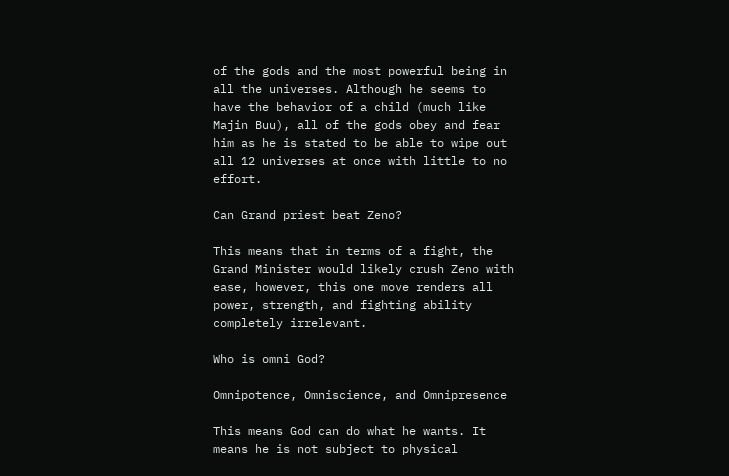of the gods and the most powerful being in all the universes. Although he seems to have the behavior of a child (much like Majin Buu), all of the gods obey and fear him as he is stated to be able to wipe out all 12 universes at once with little to no effort.

Can Grand priest beat Zeno?

This means that in terms of a fight, the Grand Minister would likely crush Zeno with ease, however, this one move renders all power, strength, and fighting ability completely irrelevant.

Who is omni God?

Omnipotence, Omniscience, and Omnipresence

This means God can do what he wants. It means he is not subject to physical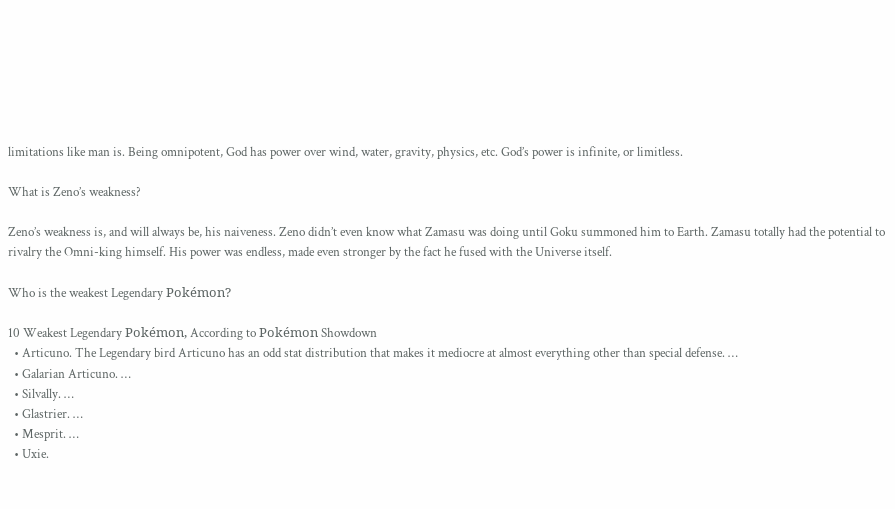limitations like man is. Being omnipotent, God has power over wind, water, gravity, physics, etc. God’s power is infinite, or limitless.

What is Zeno’s weakness?

Zeno’s weakness is, and will always be, his naiveness. Zeno didn’t even know what Zamasu was doing until Goku summoned him to Earth. Zamasu totally had the potential to rivalry the Omni-king himself. His power was endless, made even stronger by the fact he fused with the Universe itself.

Who is the weakest Legendary Pokémon?

10 Weakest Legendary Pokémon, According to Pokémon Showdown
  • Articuno. The Legendary bird Articuno has an odd stat distribution that makes it mediocre at almost everything other than special defense. …
  • Galarian Articuno. …
  • Silvally. …
  • Glastrier. …
  • Mesprit. …
  • Uxie.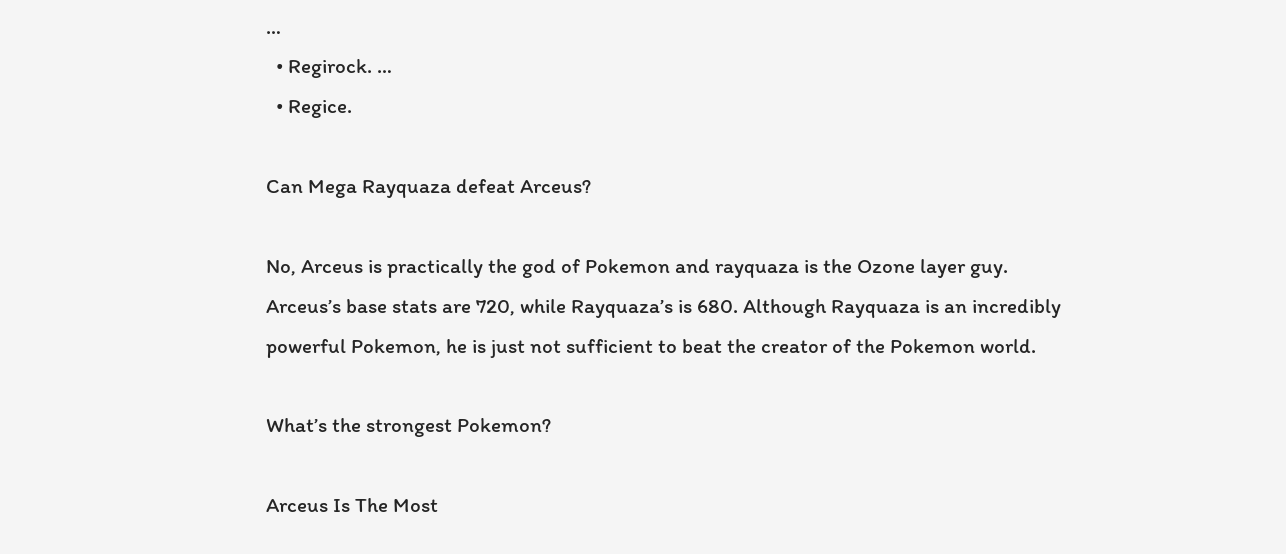…
  • Regirock. …
  • Regice.

Can Mega Rayquaza defeat Arceus?

No, Arceus is practically the god of Pokemon and rayquaza is the Ozone layer guy. Arceus’s base stats are 720, while Rayquaza’s is 680. Although Rayquaza is an incredibly powerful Pokemon, he is just not sufficient to beat the creator of the Pokemon world.

What’s the strongest Pokemon?

Arceus Is The Most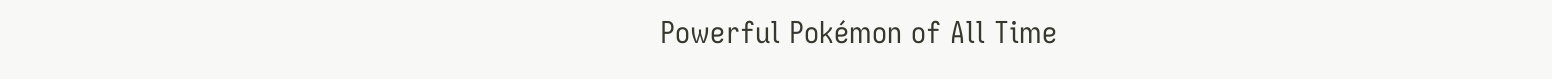Powerful Pokémon of All Time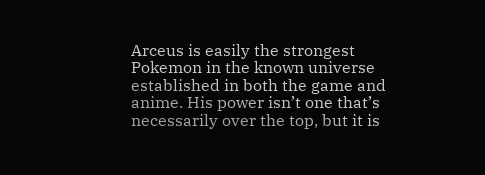Arceus is easily the strongest Pokemon in the known universe established in both the game and anime. His power isn’t one that’s necessarily over the top, but it is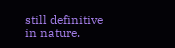still definitive in nature.